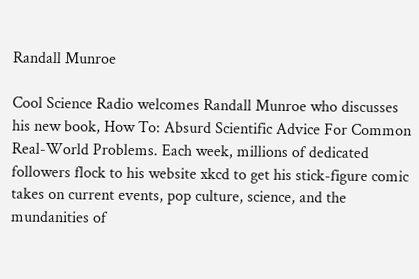Randall Munroe

Cool Science Radio welcomes Randall Munroe who discusses his new book, How To: Absurd Scientific Advice For Common Real-World Problems. Each week, millions of dedicated followers flock to his website xkcd to get his stick-figure comic takes on current events, pop culture, science, and the mundanities of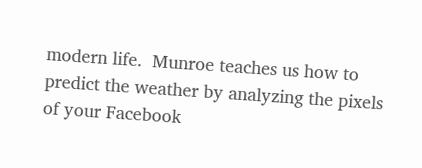modern life.  Munroe teaches us how to predict the weather by analyzing the pixels of your Facebook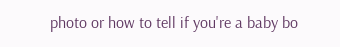photo or how to tell if you're a baby bo